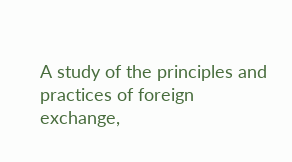A study of the principles and practices of foreign exchange,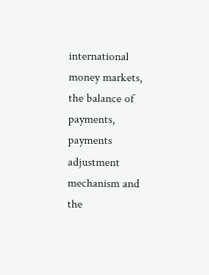international money markets, the balance of payments, payments adjustment mechanism and the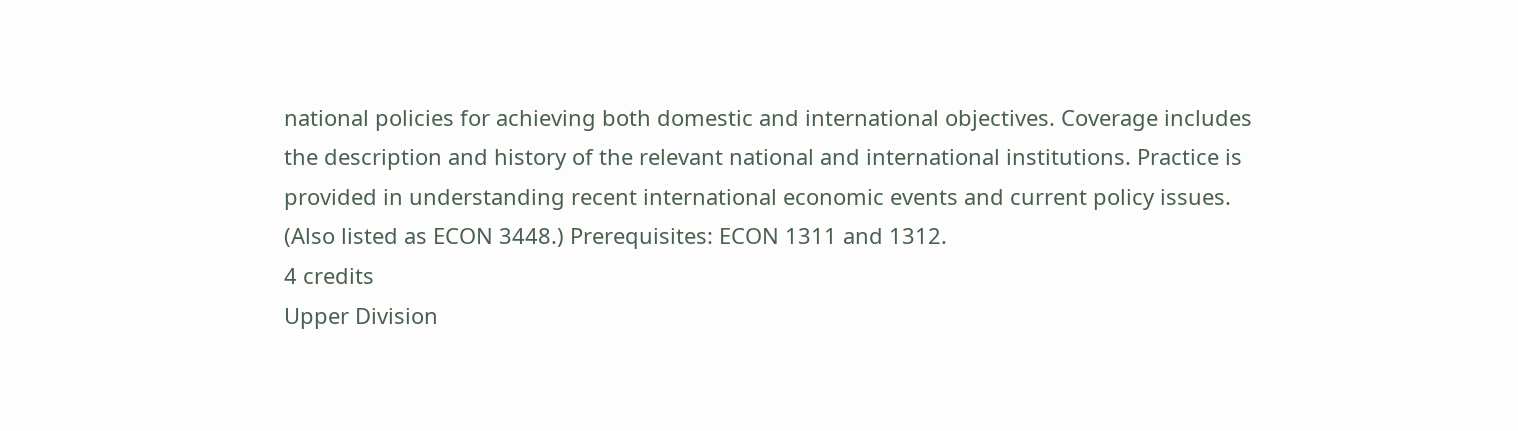national policies for achieving both domestic and international objectives. Coverage includes the description and history of the relevant national and international institutions. Practice is provided in understanding recent international economic events and current policy issues. (Also listed as ECON 3448.) Prerequisites: ECON 1311 and 1312.
4 credits
Upper Division